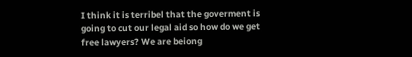I think it is terribel that the goverment is going to cut our legal aid so how do we get free lawyers? We are beiong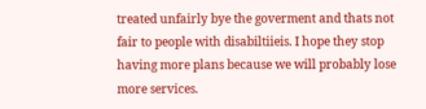treated unfairly bye the goverment and thats not fair to people with disabiltiieis. I hope they stop having more plans because we will probably lose more services.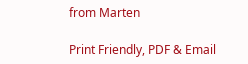from Marten

Print Friendly, PDF & Email